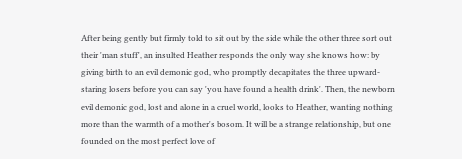After being gently but firmly told to sit out by the side while the other three sort out their 'man stuff', an insulted Heather responds the only way she knows how: by giving birth to an evil demonic god, who promptly decapitates the three upward-staring losers before you can say 'you have found a health drink'. Then, the newborn evil demonic god, lost and alone in a cruel world, looks to Heather, wanting nothing more than the warmth of a mother's bosom. It will be a strange relationship, but one founded on the most perfect love of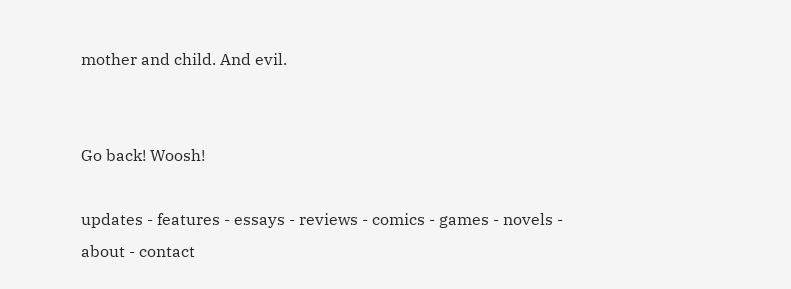mother and child. And evil.


Go back! Woosh!

updates - features - essays - reviews - comics - games - novels - about - contact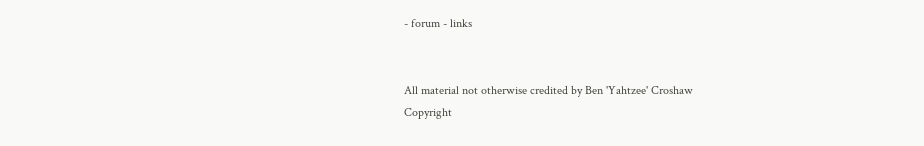- forum - links


All material not otherwise credited by Ben 'Yahtzee' Croshaw
Copyright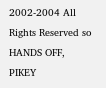2002-2004 All Rights Reserved so HANDS OFF, PIKEY